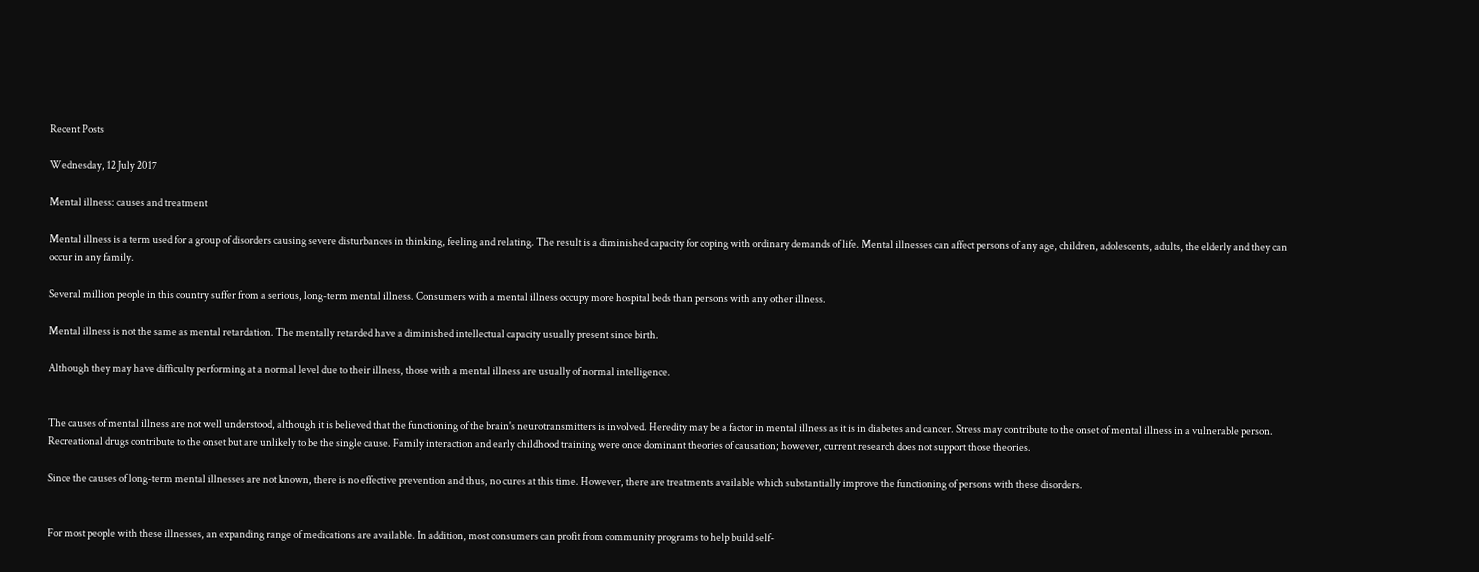Recent Posts

Wednesday, 12 July 2017

Mental illness: causes and treatment

Mental illness is a term used for a group of disorders causing severe disturbances in thinking, feeling and relating. The result is a diminished capacity for coping with ordinary demands of life. Mental illnesses can affect persons of any age, children, adolescents, adults, the elderly and they can occur in any family.

Several million people in this country suffer from a serious, long-term mental illness. Consumers with a mental illness occupy more hospital beds than persons with any other illness.

Mental illness is not the same as mental retardation. The mentally retarded have a diminished intellectual capacity usually present since birth.

Although they may have difficulty performing at a normal level due to their illness, those with a mental illness are usually of normal intelligence.


The causes of mental illness are not well understood, although it is believed that the functioning of the brain's neurotransmitters is involved. Heredity may be a factor in mental illness as it is in diabetes and cancer. Stress may contribute to the onset of mental illness in a vulnerable person. Recreational drugs contribute to the onset but are unlikely to be the single cause. Family interaction and early childhood training were once dominant theories of causation; however, current research does not support those theories.

Since the causes of long-term mental illnesses are not known, there is no effective prevention and thus, no cures at this time. However, there are treatments available which substantially improve the functioning of persons with these disorders.


For most people with these illnesses, an expanding range of medications are available. In addition, most consumers can profit from community programs to help build self-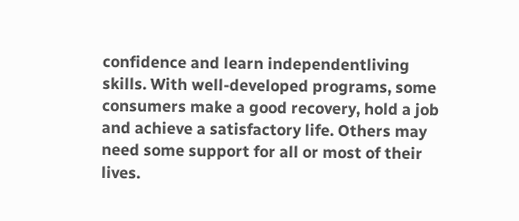confidence and learn independentliving skills. With well-developed programs, some consumers make a good recovery, hold a job and achieve a satisfactory life. Others may need some support for all or most of their lives.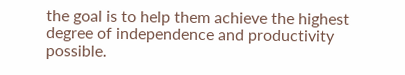the goal is to help them achieve the highest degree of independence and productivity possible.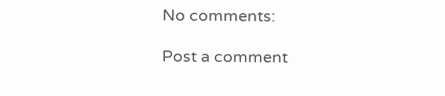No comments:

Post a comment